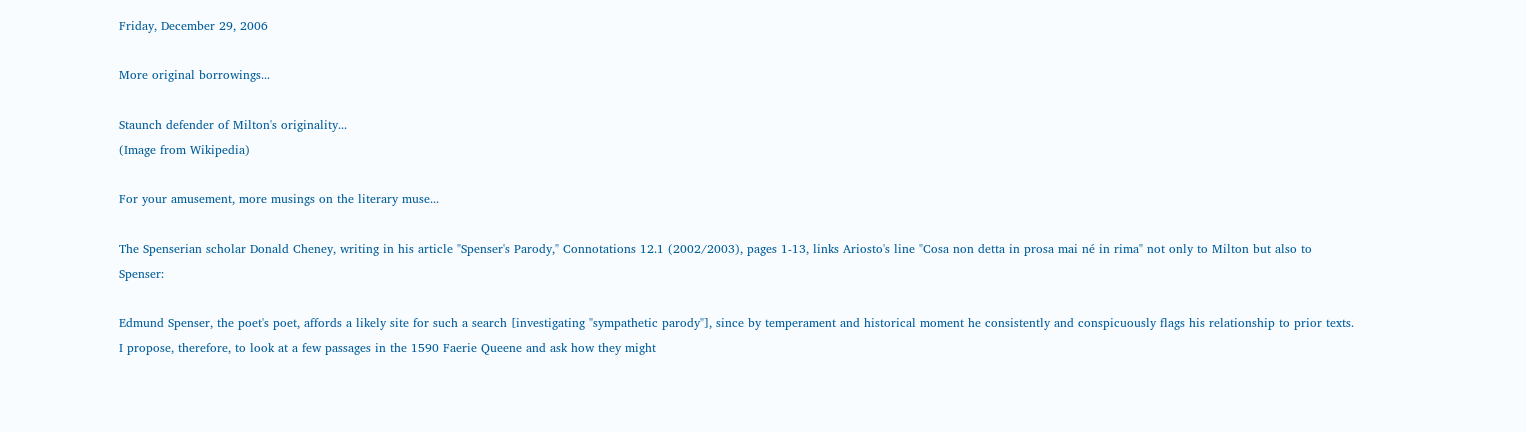Friday, December 29, 2006

More original borrowings...

Staunch defender of Milton's originality...
(Image from Wikipedia)

For your amusement, more musings on the literary muse...

The Spenserian scholar Donald Cheney, writing in his article "Spenser's Parody," Connotations 12.1 (2002/2003), pages 1-13, links Ariosto's line "Cosa non detta in prosa mai né in rima" not only to Milton but also to Spenser:

Edmund Spenser, the poet's poet, affords a likely site for such a search [investigating "sympathetic parody"], since by temperament and historical moment he consistently and conspicuously flags his relationship to prior texts. I propose, therefore, to look at a few passages in the 1590 Faerie Queene and ask how they might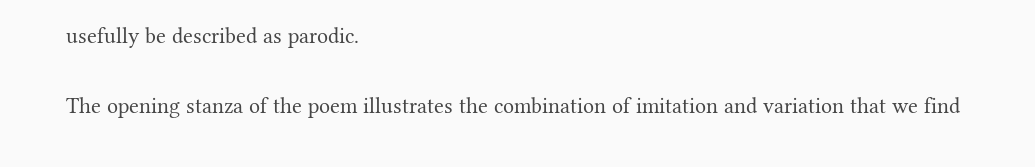usefully be described as parodic.

The opening stanza of the poem illustrates the combination of imitation and variation that we find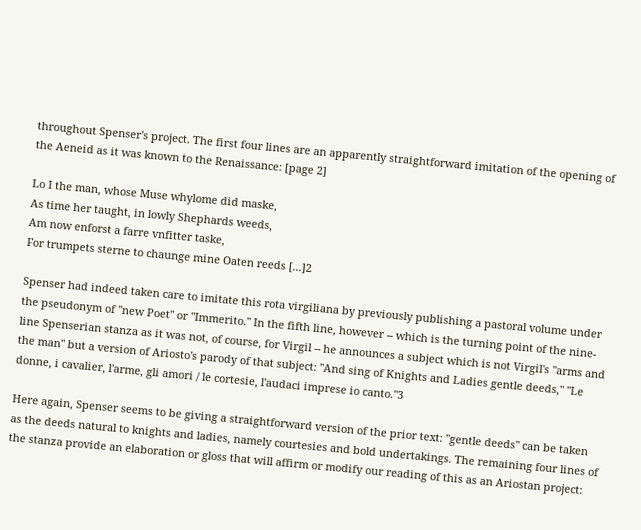throughout Spenser's project. The first four lines are an apparently straightforward imitation of the opening of the Aeneid as it was known to the Renaissance: [page 2]

Lo I the man, whose Muse whylome did maske,
As time her taught, in lowly Shephards weeds,
Am now enforst a farre vnfitter taske,
For trumpets sterne to chaunge mine Oaten reeds [...]2

Spenser had indeed taken care to imitate this rota virgiliana by previously publishing a pastoral volume under the pseudonym of "new Poet" or "Immerito." In the fifth line, however -- which is the turning point of the nine-line Spenserian stanza as it was not, of course, for Virgil -- he announces a subject which is not Virgil's "arms and the man" but a version of Ariosto's parody of that subject: "And sing of Knights and Ladies gentle deeds," "Le donne, i cavalier, l'arme, gli amori / le cortesie, l'audaci imprese io canto."3

Here again, Spenser seems to be giving a straightforward version of the prior text: "gentle deeds" can be taken as the deeds natural to knights and ladies, namely courtesies and bold undertakings. The remaining four lines of the stanza provide an elaboration or gloss that will affirm or modify our reading of this as an Ariostan project: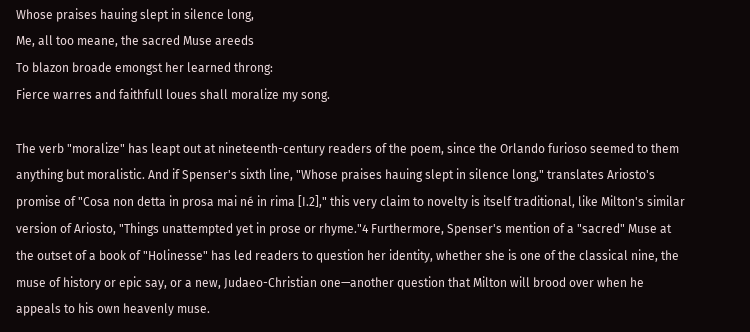Whose praises hauing slept in silence long,
Me, all too meane, the sacred Muse areeds
To blazon broade emongst her learned throng:
Fierce warres and faithfull loues shall moralize my song.

The verb "moralize" has leapt out at nineteenth-century readers of the poem, since the Orlando furioso seemed to them anything but moralistic. And if Spenser's sixth line, "Whose praises hauing slept in silence long," translates Ariosto's promise of "Cosa non detta in prosa mai né in rima [I.2]," this very claim to novelty is itself traditional, like Milton's similar version of Ariosto, "Things unattempted yet in prose or rhyme."4 Furthermore, Spenser's mention of a "sacred" Muse at the outset of a book of "Holinesse" has led readers to question her identity, whether she is one of the classical nine, the muse of history or epic say, or a new, Judaeo-Christian one—another question that Milton will brood over when he appeals to his own heavenly muse.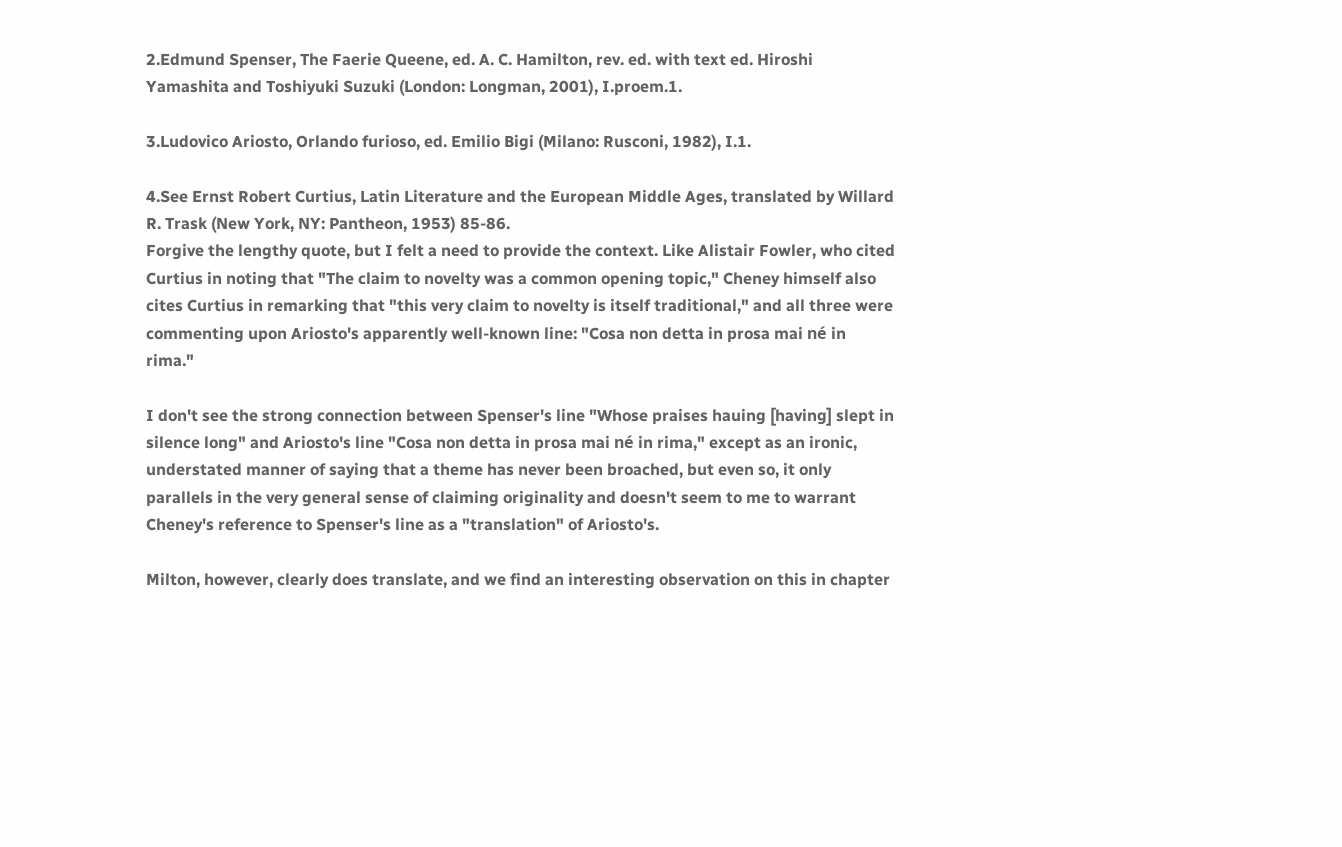2.Edmund Spenser, The Faerie Queene, ed. A. C. Hamilton, rev. ed. with text ed. Hiroshi Yamashita and Toshiyuki Suzuki (London: Longman, 2001), I.proem.1.

3.Ludovico Ariosto, Orlando furioso, ed. Emilio Bigi (Milano: Rusconi, 1982), I.1.

4.See Ernst Robert Curtius, Latin Literature and the European Middle Ages, translated by Willard R. Trask (New York, NY: Pantheon, 1953) 85-86.
Forgive the lengthy quote, but I felt a need to provide the context. Like Alistair Fowler, who cited Curtius in noting that "The claim to novelty was a common opening topic," Cheney himself also cites Curtius in remarking that "this very claim to novelty is itself traditional," and all three were commenting upon Ariosto's apparently well-known line: "Cosa non detta in prosa mai né in rima."

I don't see the strong connection between Spenser's line "Whose praises hauing [having] slept in silence long" and Ariosto's line "Cosa non detta in prosa mai né in rima," except as an ironic, understated manner of saying that a theme has never been broached, but even so, it only parallels in the very general sense of claiming originality and doesn't seem to me to warrant Cheney's reference to Spenser's line as a "translation" of Ariosto's.

Milton, however, clearly does translate, and we find an interesting observation on this in chapter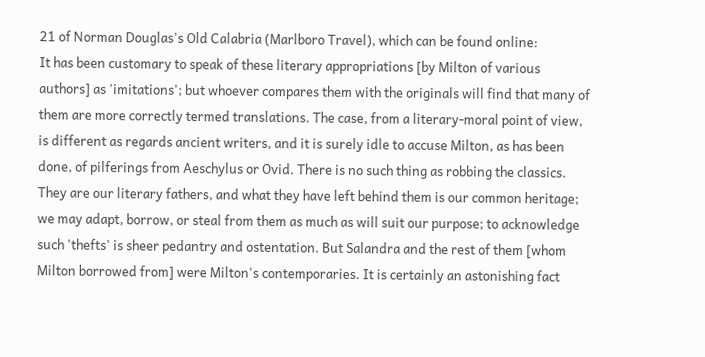21 of Norman Douglas's Old Calabria (Marlboro Travel), which can be found online:
It has been customary to speak of these literary appropriations [by Milton of various authors] as 'imitations'; but whoever compares them with the originals will find that many of them are more correctly termed translations. The case, from a literary-moral point of view, is different as regards ancient writers, and it is surely idle to accuse Milton, as has been done, of pilferings from Aeschylus or Ovid. There is no such thing as robbing the classics. They are our literary fathers, and what they have left behind them is our common heritage; we may adapt, borrow, or steal from them as much as will suit our purpose; to acknowledge such 'thefts' is sheer pedantry and ostentation. But Salandra and the rest of them [whom Milton borrowed from] were Milton's contemporaries. It is certainly an astonishing fact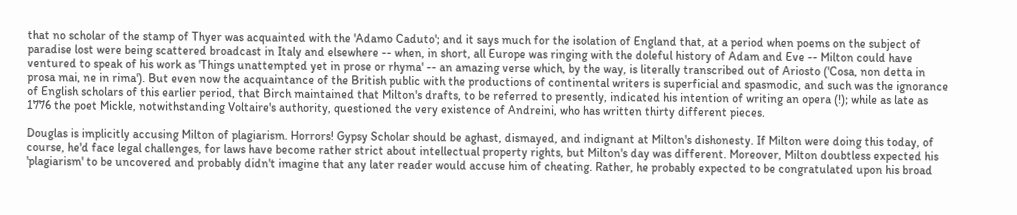that no scholar of the stamp of Thyer was acquainted with the 'Adamo Caduto'; and it says much for the isolation of England that, at a period when poems on the subject of paradise lost were being scattered broadcast in Italy and elsewhere -- when, in short, all Europe was ringing with the doleful history of Adam and Eve -- Milton could have ventured to speak of his work as 'Things unattempted yet in prose or rhyma' -- an amazing verse which, by the way, is literally transcribed out of Ariosto ('Cosa, non detta in prosa mai, ne in rima'). But even now the acquaintance of the British public with the productions of continental writers is superficial and spasmodic, and such was the ignorance of English scholars of this earlier period, that Birch maintained that Milton's drafts, to be referred to presently, indicated his intention of writing an opera (!); while as late as 1776 the poet Mickle, notwithstanding Voltaire's authority, questioned the very existence of Andreini, who has written thirty different pieces.

Douglas is implicitly accusing Milton of plagiarism. Horrors! Gypsy Scholar should be aghast, dismayed, and indignant at Milton's dishonesty. If Milton were doing this today, of course, he'd face legal challenges, for laws have become rather strict about intellectual property rights, but Milton's day was different. Moreover, Milton doubtless expected his 'plagiarism' to be uncovered and probably didn't imagine that any later reader would accuse him of cheating. Rather, he probably expected to be congratulated upon his broad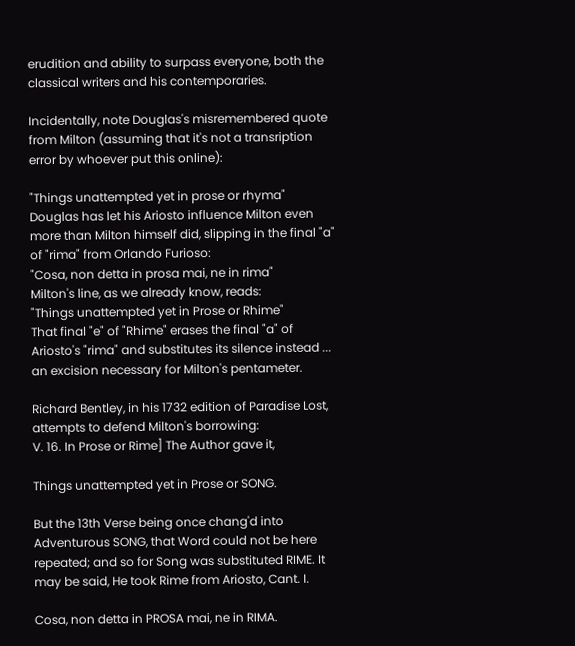erudition and ability to surpass everyone, both the classical writers and his contemporaries.

Incidentally, note Douglas's misremembered quote from Milton (assuming that it's not a transription error by whoever put this online):

"Things unattempted yet in prose or rhyma"
Douglas has let his Ariosto influence Milton even more than Milton himself did, slipping in the final "a" of "rima" from Orlando Furioso:
"Cosa, non detta in prosa mai, ne in rima"
Milton's line, as we already know, reads:
"Things unattempted yet in Prose or Rhime"
That final "e" of "Rhime" erases the final "a" of Ariosto's "rima" and substitutes its silence instead ... an excision necessary for Milton's pentameter.

Richard Bentley, in his 1732 edition of Paradise Lost, attempts to defend Milton's borrowing:
V. 16. In Prose or Rime] The Author gave it,

Things unattempted yet in Prose or SONG.

But the 13th Verse being once chang'd into Adventurous SONG, that Word could not be here repeated; and so for Song was substituted RIME. It may be said, He took Rime from Ariosto, Cant. I.

Cosa, non detta in PROSA mai, ne in RIMA.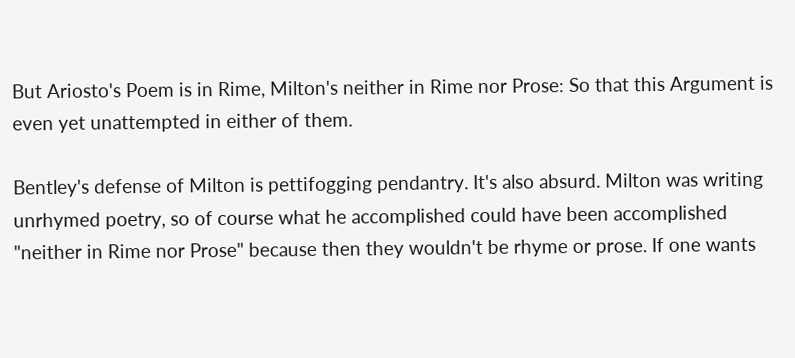But Ariosto's Poem is in Rime, Milton's neither in Rime nor Prose: So that this Argument is even yet unattempted in either of them.

Bentley's defense of Milton is pettifogging pendantry. It's also absurd. Milton was writing unrhymed poetry, so of course what he accomplished could have been accomplished "neither in Rime nor Prose" because then they wouldn't be rhyme or prose. If one wants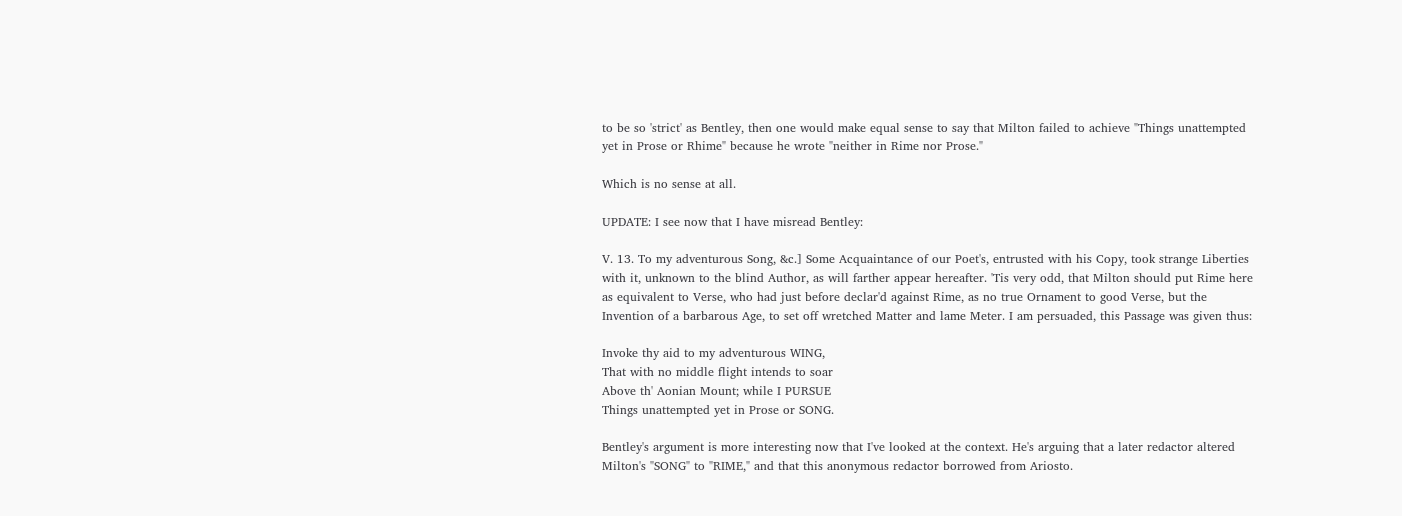to be so 'strict' as Bentley, then one would make equal sense to say that Milton failed to achieve "Things unattempted yet in Prose or Rhime" because he wrote "neither in Rime nor Prose."

Which is no sense at all.

UPDATE: I see now that I have misread Bentley:

V. 13. To my adventurous Song, &c.] Some Acquaintance of our Poet's, entrusted with his Copy, took strange Liberties with it, unknown to the blind Author, as will farther appear hereafter. 'Tis very odd, that Milton should put Rime here as equivalent to Verse, who had just before declar'd against Rime, as no true Ornament to good Verse, but the Invention of a barbarous Age, to set off wretched Matter and lame Meter. I am persuaded, this Passage was given thus:

Invoke thy aid to my adventurous WING,
That with no middle flight intends to soar
Above th' Aonian Mount; while I PURSUE
Things unattempted yet in Prose or SONG.

Bentley's argument is more interesting now that I've looked at the context. He's arguing that a later redactor altered Milton's "SONG" to "RIME," and that this anonymous redactor borrowed from Ariosto.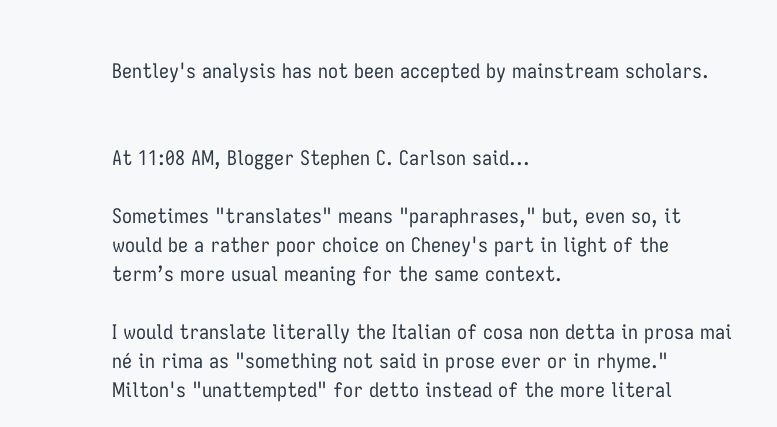Bentley's analysis has not been accepted by mainstream scholars.


At 11:08 AM, Blogger Stephen C. Carlson said...

Sometimes "translates" means "paraphrases," but, even so, it would be a rather poor choice on Cheney's part in light of the term’s more usual meaning for the same context.

I would translate literally the Italian of cosa non detta in prosa mai né in rima as "something not said in prose ever or in rhyme." Milton's "unattempted" for detto instead of the more literal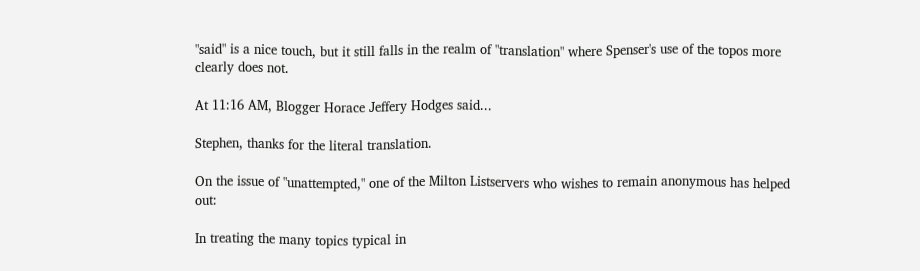"said" is a nice touch, but it still falls in the realm of "translation" where Spenser's use of the topos more clearly does not.

At 11:16 AM, Blogger Horace Jeffery Hodges said...

Stephen, thanks for the literal translation.

On the issue of "unattempted," one of the Milton Listservers who wishes to remain anonymous has helped out:

In treating the many topics typical in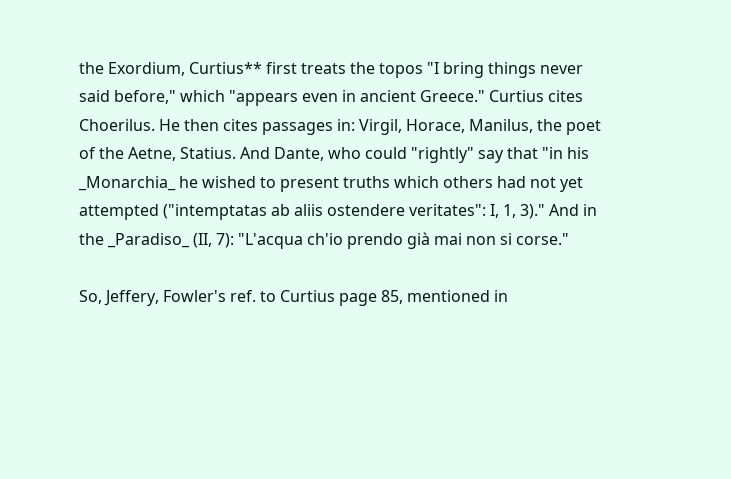the Exordium, Curtius** first treats the topos "I bring things never said before," which "appears even in ancient Greece." Curtius cites Choerilus. He then cites passages in: Virgil, Horace, Manilus, the poet of the Aetne, Statius. And Dante, who could "rightly" say that "in his _Monarchia_ he wished to present truths which others had not yet attempted ("intemptatas ab aliis ostendere veritates": I, 1, 3)." And in the _Paradiso_ (II, 7): "L'acqua ch'io prendo già mai non si corse."

So, Jeffery, Fowler's ref. to Curtius page 85, mentioned in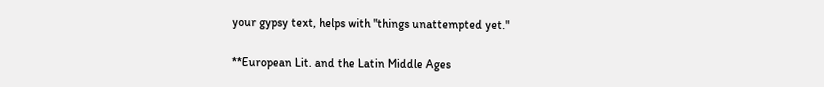your gypsy text, helps with "things unattempted yet."

**European Lit. and the Latin Middle Ages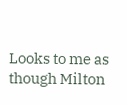Looks to me as though Milton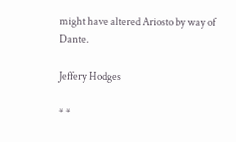might have altered Ariosto by way of Dante.

Jeffery Hodges

* *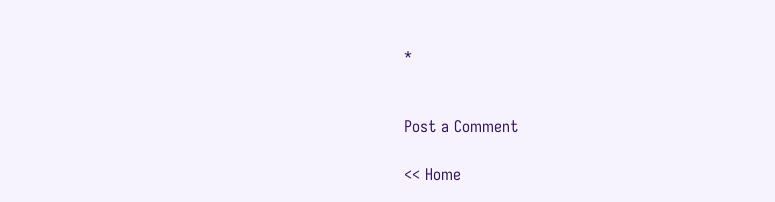*


Post a Comment

<< Home